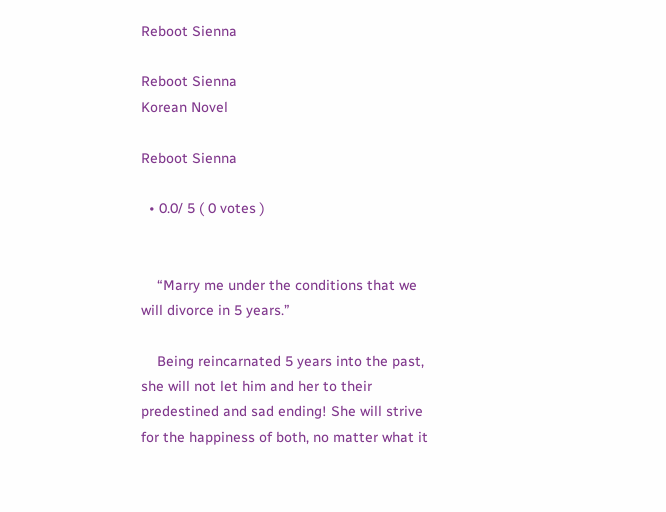Reboot Sienna

Reboot Sienna
Korean Novel

Reboot Sienna

  • 0.0/ 5 ( 0 votes )


    “Marry me under the conditions that we will divorce in 5 years.”

    Being reincarnated 5 years into the past, she will not let him and her to their predestined and sad ending! She will strive for the happiness of both, no matter what it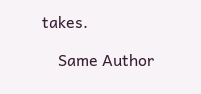takes.

    Same Author